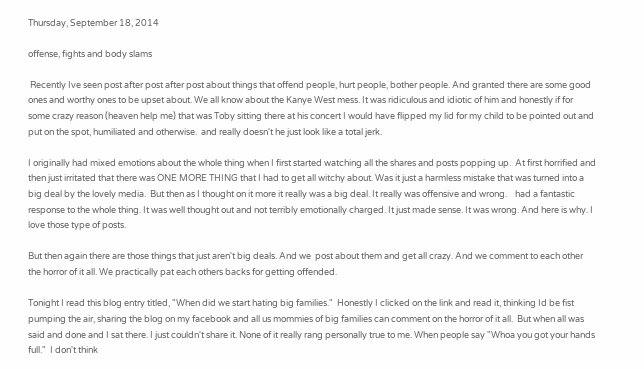Thursday, September 18, 2014

offense, fights and body slams

 Recently Ive seen post after post after post about things that offend people, hurt people, bother people. And granted there are some good ones and worthy ones to be upset about. We all know about the Kanye West mess. It was ridiculous and idiotic of him and honestly if for some crazy reason (heaven help me) that was Toby sitting there at his concert I would have flipped my lid for my child to be pointed out and put on the spot, humiliated and otherwise.  and really doesn't he just look like a total jerk.

I originally had mixed emotions about the whole thing when I first started watching all the shares and posts popping up.  At first horrified and then just irritated that there was ONE MORE THING that I had to get all witchy about. Was it just a harmless mistake that was turned into a big deal by the lovely media.  But then as I thought on it more it really was a big deal. It really was offensive and wrong.    had a fantastic response to the whole thing. It was well thought out and not terribly emotionally charged. It just made sense. It was wrong. And here is why. I love those type of posts.

But then again there are those things that just aren't big deals. And we  post about them and get all crazy. And we comment to each other the horror of it all. We practically pat each others backs for getting offended.

Tonight I read this blog entry titled, "When did we start hating big families."  Honestly I clicked on the link and read it, thinking Id be fist pumping the air, sharing the blog on my facebook and all us mommies of big families can comment on the horror of it all.  But when all was said and done and I sat there. I just couldn't share it. None of it really rang personally true to me. When people say "Whoa you got your hands full."  I don't think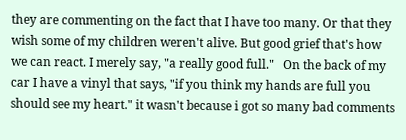they are commenting on the fact that I have too many. Or that they wish some of my children weren't alive. But good grief that's how we can react. I merely say, "a really good full."   On the back of my car I have a vinyl that says, "if you think my hands are full you should see my heart." it wasn't because i got so many bad comments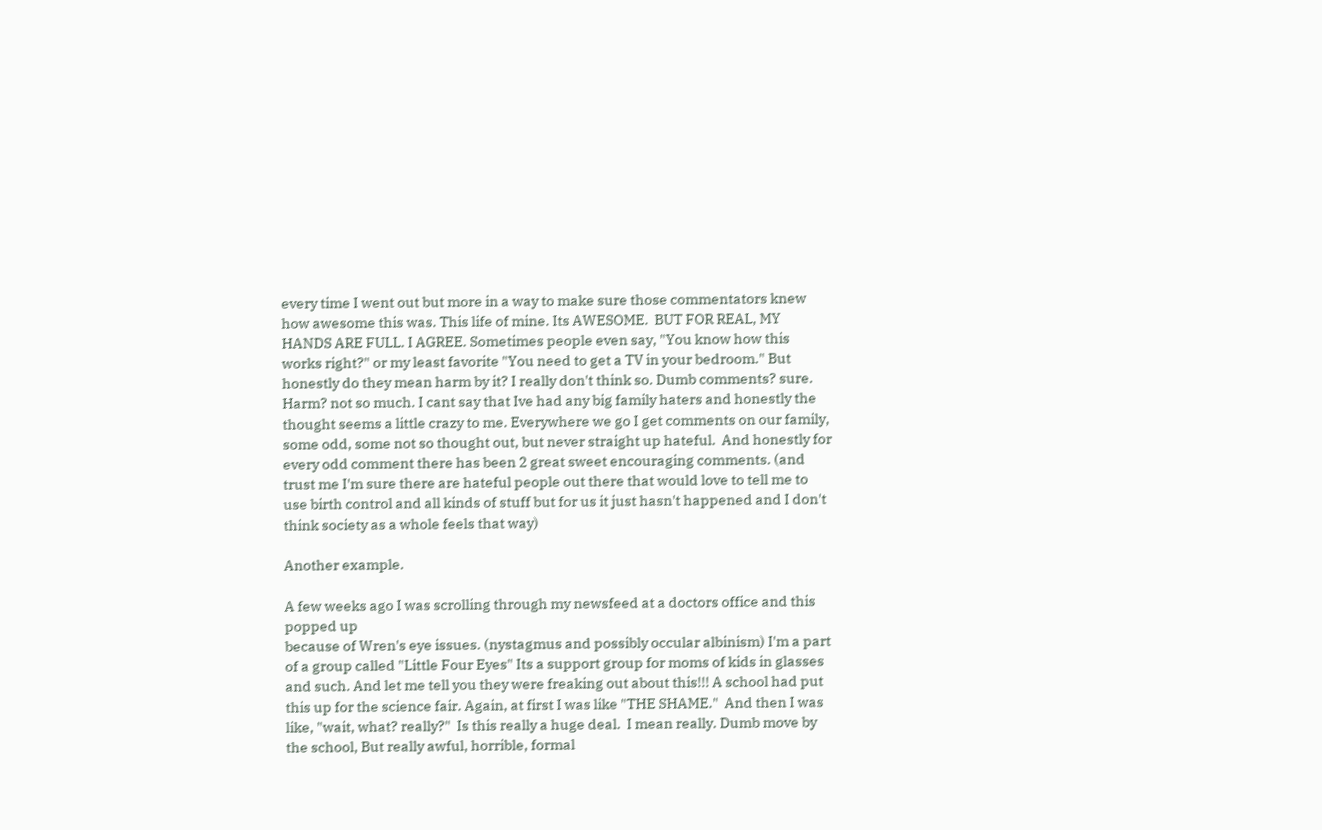every time I went out but more in a way to make sure those commentators knew how awesome this was. This life of mine. Its AWESOME.  BUT FOR REAL, MY HANDS ARE FULL. I AGREE. Sometimes people even say, "You know how this works right?" or my least favorite "You need to get a TV in your bedroom." But honestly do they mean harm by it? I really don't think so. Dumb comments? sure. Harm? not so much. I cant say that Ive had any big family haters and honestly the thought seems a little crazy to me. Everywhere we go I get comments on our family, some odd, some not so thought out, but never straight up hateful.  And honestly for every odd comment there has been 2 great sweet encouraging comments. (and trust me I'm sure there are hateful people out there that would love to tell me to use birth control and all kinds of stuff but for us it just hasn't happened and I don't think society as a whole feels that way)

Another example.

A few weeks ago I was scrolling through my newsfeed at a doctors office and this popped up
because of Wren's eye issues. (nystagmus and possibly occular albinism) I'm a part of a group called "Little Four Eyes" Its a support group for moms of kids in glasses and such. And let me tell you they were freaking out about this!!! A school had put this up for the science fair. Again, at first I was like "THE SHAME."  And then I was like, "wait, what? really?"  Is this really a huge deal.  I mean really. Dumb move by the school, But really awful, horrible, formal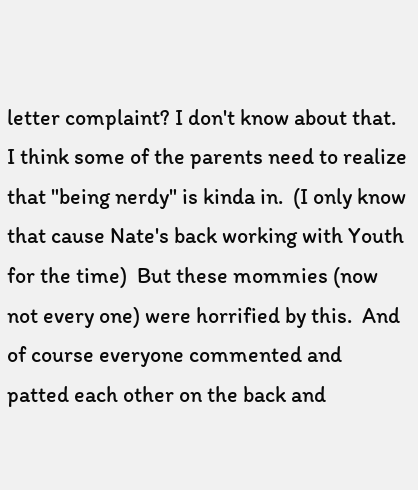letter complaint? I don't know about that.  I think some of the parents need to realize that "being nerdy" is kinda in.  (I only know that cause Nate's back working with Youth for the time)  But these mommies (now not every one) were horrified by this.  And of course everyone commented and patted each other on the back and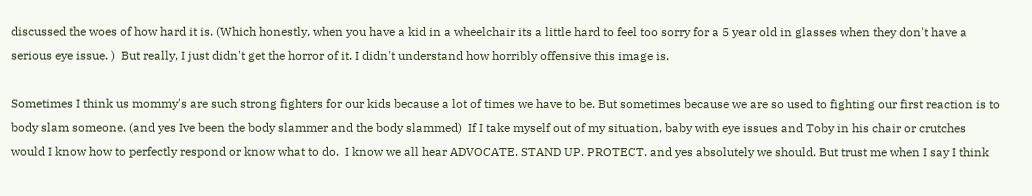discussed the woes of how hard it is. (Which honestly, when you have a kid in a wheelchair its a little hard to feel too sorry for a 5 year old in glasses when they don't have a serious eye issue. )  But really, I just didn't get the horror of it. I didn't understand how horribly offensive this image is.

Sometimes I think us mommy's are such strong fighters for our kids because a lot of times we have to be. But sometimes because we are so used to fighting our first reaction is to body slam someone. (and yes Ive been the body slammer and the body slammed)  If I take myself out of my situation, baby with eye issues and Toby in his chair or crutches would I know how to perfectly respond or know what to do.  I know we all hear ADVOCATE. STAND UP. PROTECT. and yes absolutely we should. But trust me when I say I think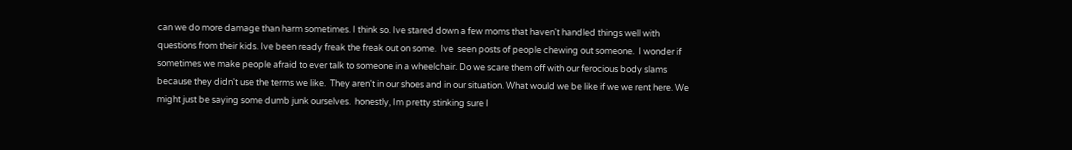can we do more damage than harm sometimes. I think so. Ive stared down a few moms that haven't handled things well with questions from their kids. Ive been ready freak the freak out on some.  Ive  seen posts of people chewing out someone.  I wonder if sometimes we make people afraid to ever talk to someone in a wheelchair. Do we scare them off with our ferocious body slams because they didn't use the terms we like.  They aren't in our shoes and in our situation. What would we be like if we we rent here. We might just be saying some dumb junk ourselves.  honestly, Im pretty stinking sure I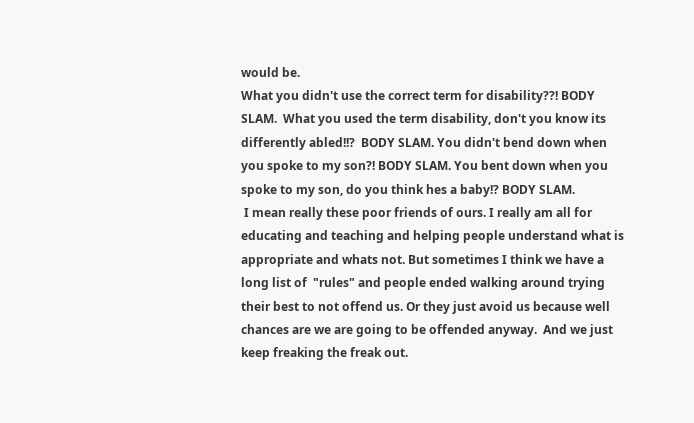would be.
What you didn't use the correct term for disability??! BODY SLAM.  What you used the term disability, don't you know its differently abled!!?  BODY SLAM. You didn't bend down when you spoke to my son?! BODY SLAM. You bent down when you spoke to my son, do you think hes a baby!? BODY SLAM.
 I mean really these poor friends of ours. I really am all for educating and teaching and helping people understand what is appropriate and whats not. But sometimes I think we have a long list of  "rules" and people ended walking around trying their best to not offend us. Or they just avoid us because well chances are we are going to be offended anyway.  And we just keep freaking the freak out.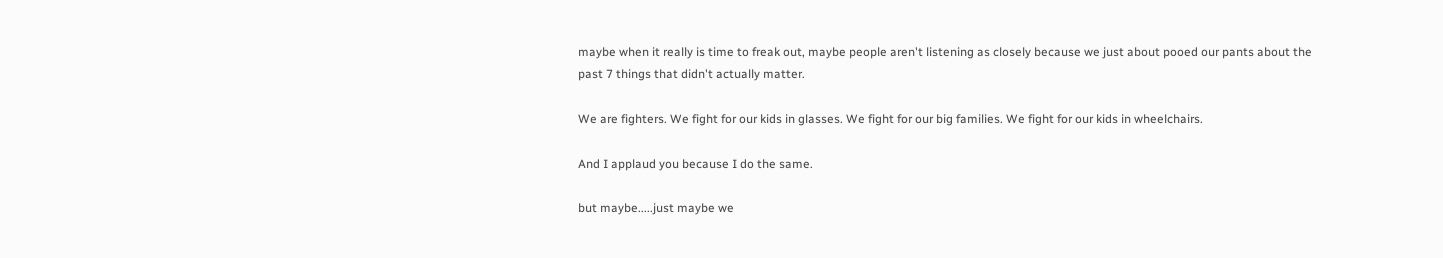maybe when it really is time to freak out, maybe people aren't listening as closely because we just about pooed our pants about the past 7 things that didn't actually matter.

We are fighters. We fight for our kids in glasses. We fight for our big families. We fight for our kids in wheelchairs.

And I applaud you because I do the same.

but maybe.....just maybe we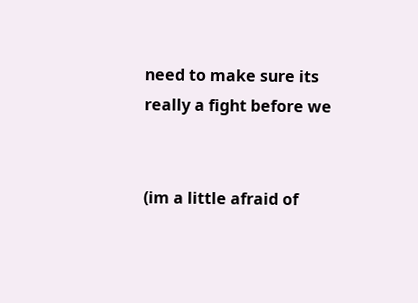need to make sure its really a fight before we


(im a little afraid of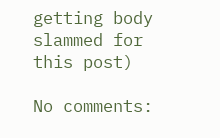getting body slammed for this post)

No comments: